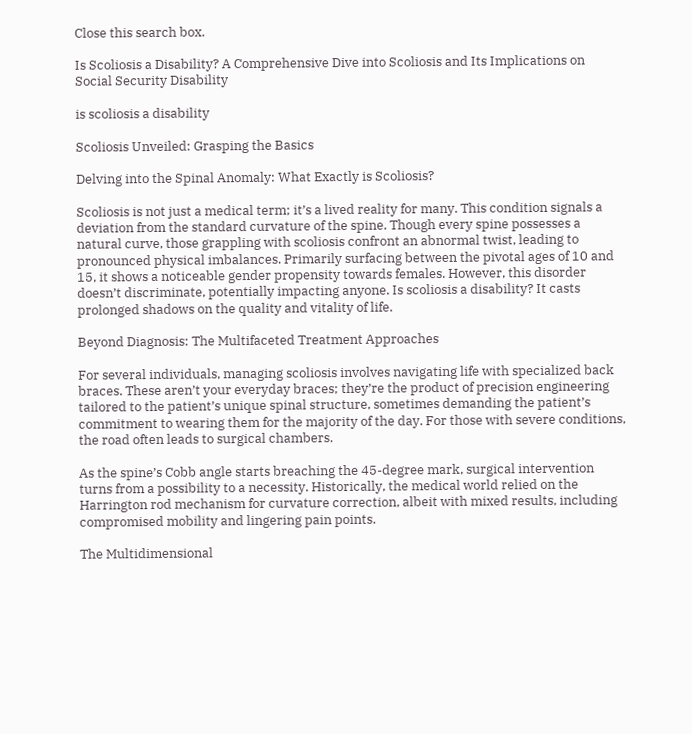Close this search box.

Is Scoliosis a Disability? A Comprehensive Dive into Scoliosis and Its Implications on Social Security Disability

is scoliosis a disability

Scoliosis Unveiled: Grasping the Basics

Delving into the Spinal Anomaly: What Exactly is Scoliosis?

Scoliosis is not just a medical term; it’s a lived reality for many. This condition signals a deviation from the standard curvature of the spine. Though every spine possesses a natural curve, those grappling with scoliosis confront an abnormal twist, leading to pronounced physical imbalances. Primarily surfacing between the pivotal ages of 10 and 15, it shows a noticeable gender propensity towards females. However, this disorder doesn’t discriminate, potentially impacting anyone. Is scoliosis a disability? It casts prolonged shadows on the quality and vitality of life.

Beyond Diagnosis: The Multifaceted Treatment Approaches

For several individuals, managing scoliosis involves navigating life with specialized back braces. These aren’t your everyday braces; they’re the product of precision engineering tailored to the patient’s unique spinal structure, sometimes demanding the patient’s commitment to wearing them for the majority of the day. For those with severe conditions, the road often leads to surgical chambers.

As the spine’s Cobb angle starts breaching the 45-degree mark, surgical intervention turns from a possibility to a necessity. Historically, the medical world relied on the Harrington rod mechanism for curvature correction, albeit with mixed results, including compromised mobility and lingering pain points.

The Multidimensional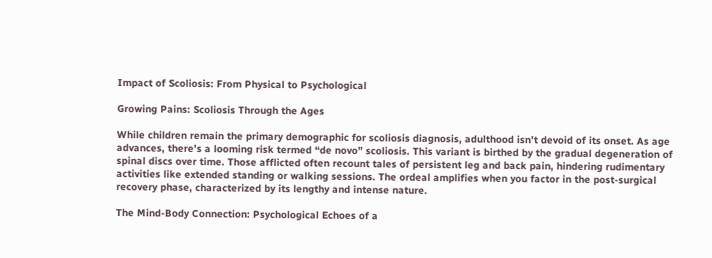Impact of Scoliosis: From Physical to Psychological

Growing Pains: Scoliosis Through the Ages

While children remain the primary demographic for scoliosis diagnosis, adulthood isn’t devoid of its onset. As age advances, there’s a looming risk termed “de novo” scoliosis. This variant is birthed by the gradual degeneration of spinal discs over time. Those afflicted often recount tales of persistent leg and back pain, hindering rudimentary activities like extended standing or walking sessions. The ordeal amplifies when you factor in the post-surgical recovery phase, characterized by its lengthy and intense nature.

The Mind-Body Connection: Psychological Echoes of a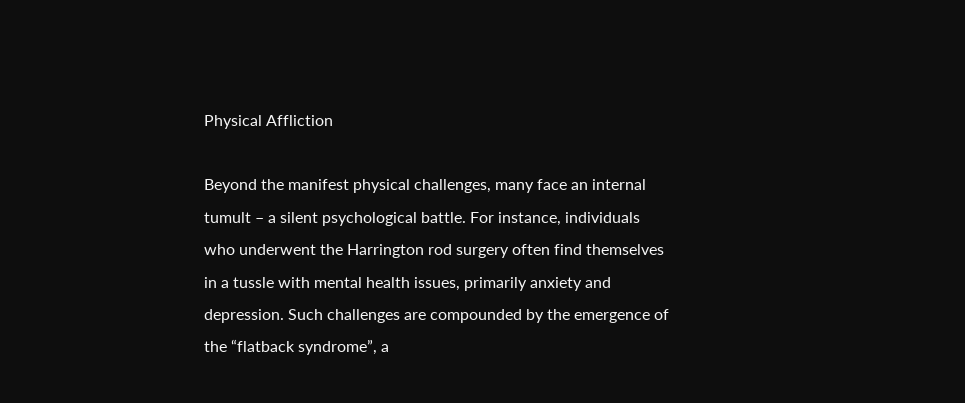Physical Affliction

Beyond the manifest physical challenges, many face an internal tumult – a silent psychological battle. For instance, individuals who underwent the Harrington rod surgery often find themselves in a tussle with mental health issues, primarily anxiety and depression. Such challenges are compounded by the emergence of the “flatback syndrome”, a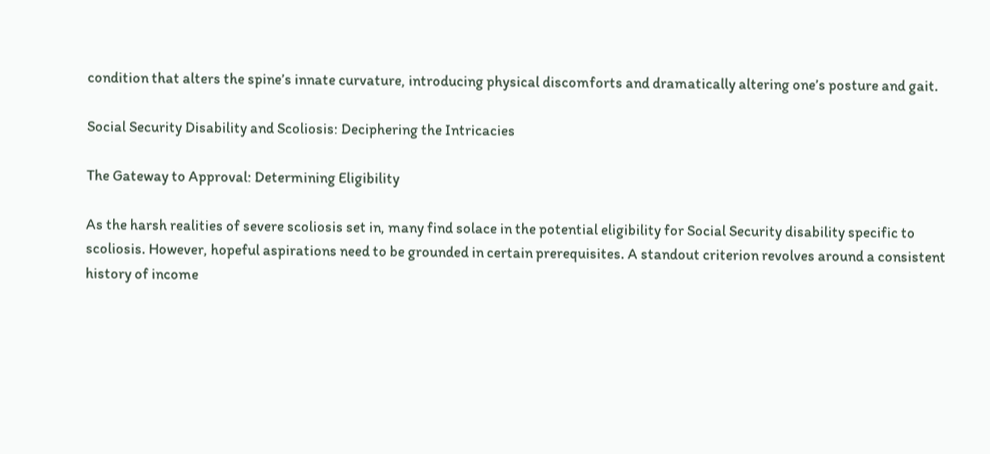condition that alters the spine’s innate curvature, introducing physical discomforts and dramatically altering one’s posture and gait.

Social Security Disability and Scoliosis: Deciphering the Intricacies

The Gateway to Approval: Determining Eligibility

As the harsh realities of severe scoliosis set in, many find solace in the potential eligibility for Social Security disability specific to scoliosis. However, hopeful aspirations need to be grounded in certain prerequisites. A standout criterion revolves around a consistent history of income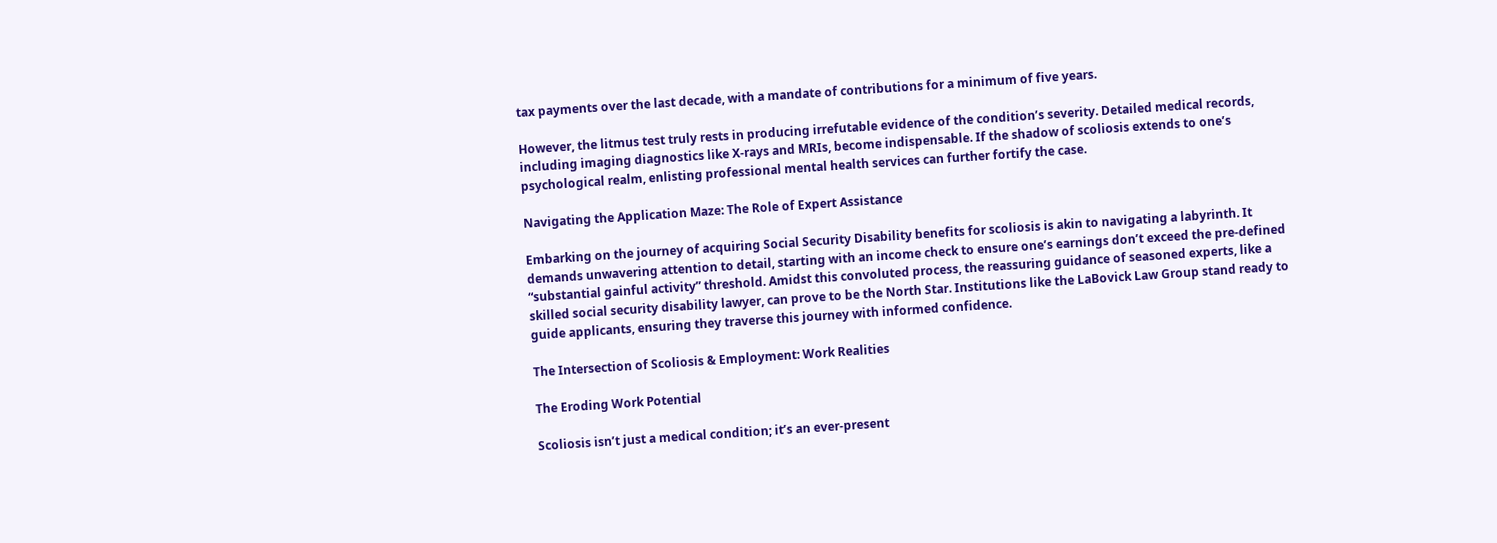tax payments over the last decade, with a mandate of contributions for a minimum of five years.

However, the litmus test truly rests in producing irrefutable evidence of the condition’s severity. Detailed medical records, including imaging diagnostics like X-rays and MRIs, become indispensable. If the shadow of scoliosis extends to one’s psychological realm, enlisting professional mental health services can further fortify the case.

Navigating the Application Maze: The Role of Expert Assistance

Embarking on the journey of acquiring Social Security Disability benefits for scoliosis is akin to navigating a labyrinth. It demands unwavering attention to detail, starting with an income check to ensure one’s earnings don’t exceed the pre-defined “substantial gainful activity” threshold. Amidst this convoluted process, the reassuring guidance of seasoned experts, like a skilled social security disability lawyer, can prove to be the North Star. Institutions like the LaBovick Law Group stand ready to guide applicants, ensuring they traverse this journey with informed confidence.

The Intersection of Scoliosis & Employment: Work Realities

The Eroding Work Potential

Scoliosis isn’t just a medical condition; it’s an ever-present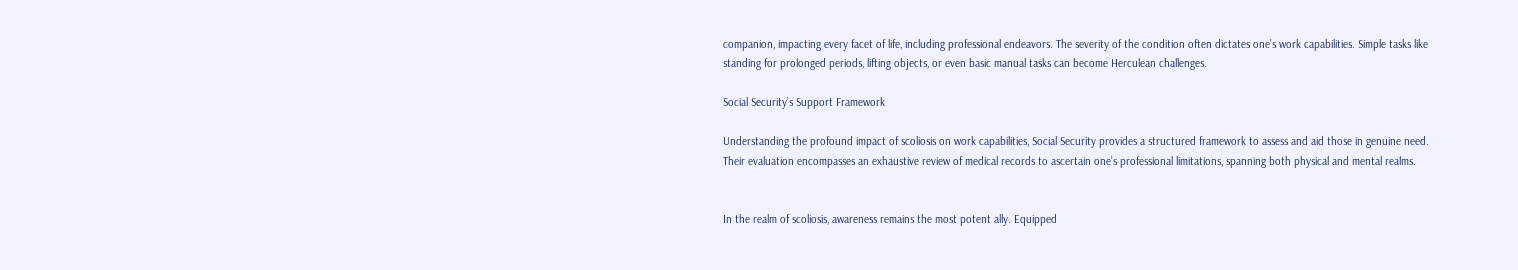companion, impacting every facet of life, including professional endeavors. The severity of the condition often dictates one’s work capabilities. Simple tasks like standing for prolonged periods, lifting objects, or even basic manual tasks can become Herculean challenges.

Social Security’s Support Framework

Understanding the profound impact of scoliosis on work capabilities, Social Security provides a structured framework to assess and aid those in genuine need. Their evaluation encompasses an exhaustive review of medical records to ascertain one’s professional limitations, spanning both physical and mental realms.


In the realm of scoliosis, awareness remains the most potent ally. Equipped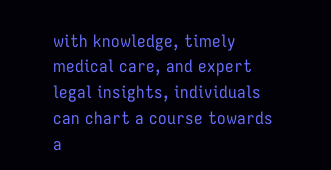with knowledge, timely medical care, and expert legal insights, individuals can chart a course towards a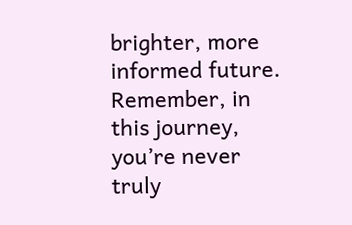brighter, more informed future. Remember, in this journey, you’re never truly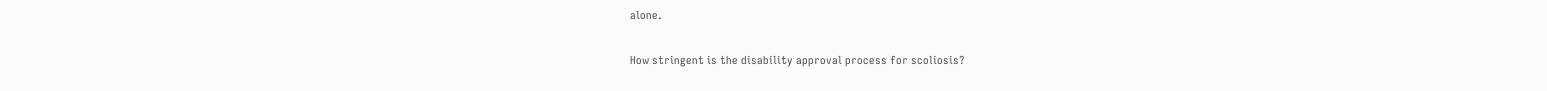alone.

How stringent is the disability approval process for scoliosis?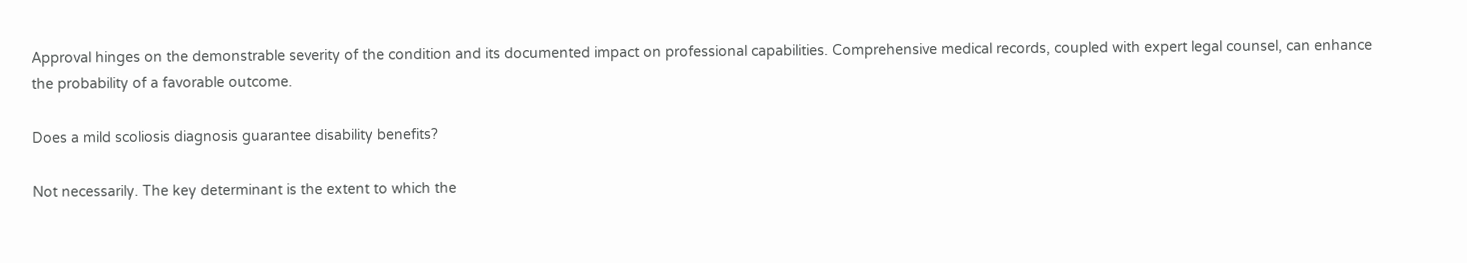Approval hinges on the demonstrable severity of the condition and its documented impact on professional capabilities. Comprehensive medical records, coupled with expert legal counsel, can enhance the probability of a favorable outcome.

Does a mild scoliosis diagnosis guarantee disability benefits?

Not necessarily. The key determinant is the extent to which the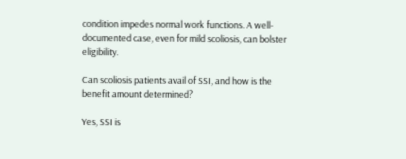condition impedes normal work functions. A well-documented case, even for mild scoliosis, can bolster eligibility.

Can scoliosis patients avail of SSI, and how is the benefit amount determined?

Yes, SSI is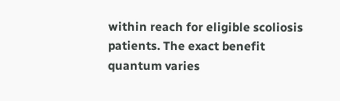within reach for eligible scoliosis patients. The exact benefit quantum varies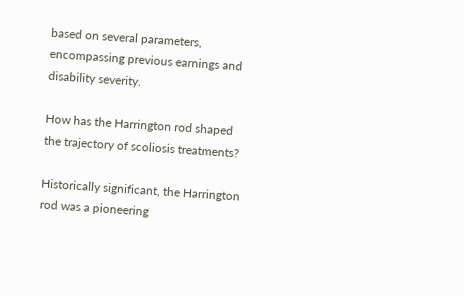based on several parameters, encompassing previous earnings and disability severity.

How has the Harrington rod shaped the trajectory of scoliosis treatments?

Historically significant, the Harrington rod was a pioneering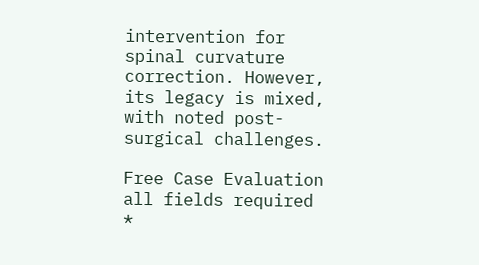intervention for spinal curvature correction. However, its legacy is mixed, with noted post-surgical challenges.

Free Case Evaluation all fields required *